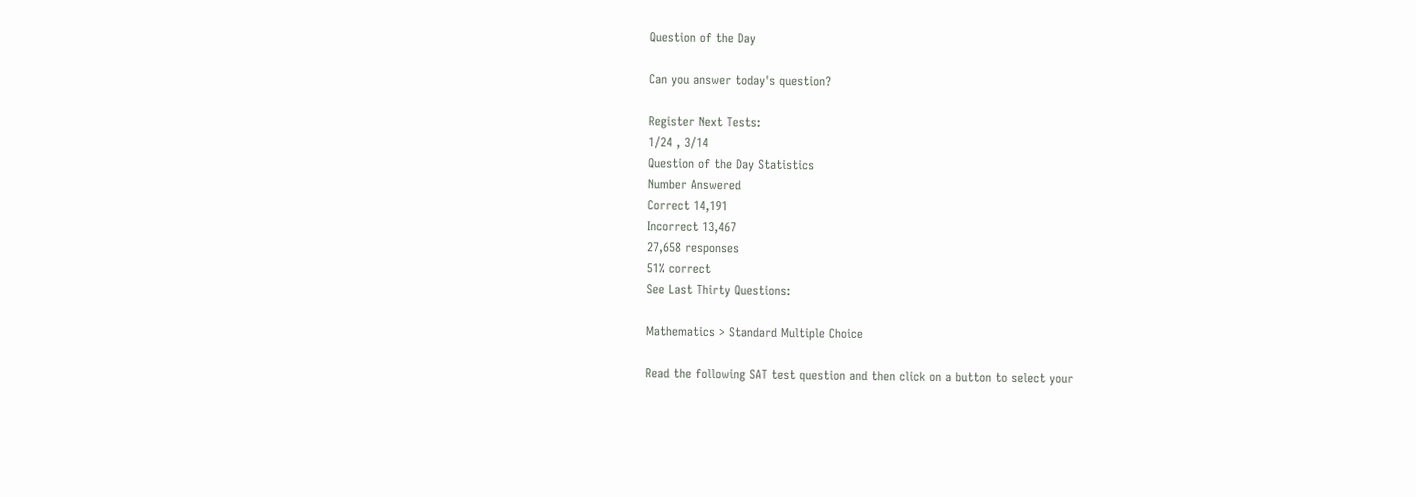Question of the Day

Can you answer today's question?

Register Next Tests:
1/24 , 3/14
Question of the Day Statistics
Number Answered
Correct 14,191
Incorrect 13,467
27,658 responses
51% correct
See Last Thirty Questions:

Mathematics > Standard Multiple Choice

Read the following SAT test question and then click on a button to select your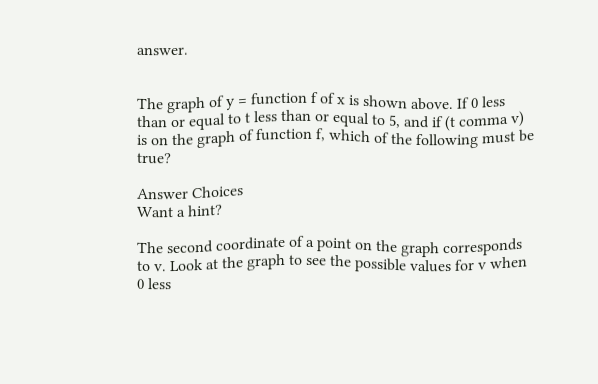answer.


The graph of y = function f of x is shown above. If 0 less than or equal to t less than or equal to 5, and if (t comma v) is on the graph of function f, which of the following must be true?

Answer Choices
Want a hint?

The second coordinate of a point on the graph corresponds to v. Look at the graph to see the possible values for v when 0 less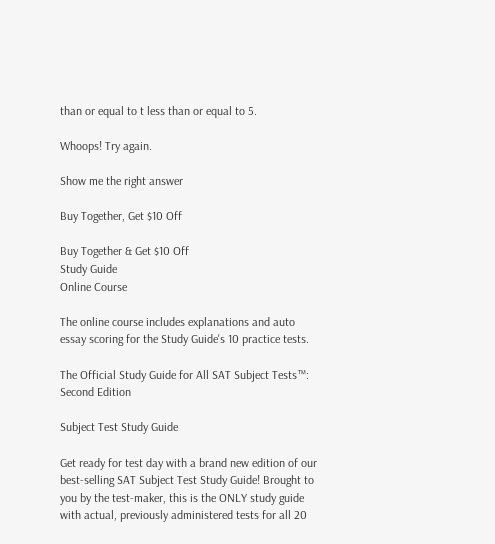than or equal to t less than or equal to 5.

Whoops! Try again.

Show me the right answer

Buy Together, Get $10 Off

Buy Together & Get $10 Off
Study Guide
Online Course

The online course includes explanations and auto essay scoring for the Study Guide's 10 practice tests.

The Official Study Guide for All SAT Subject Tests™:
Second Edition

Subject Test Study Guide

Get ready for test day with a brand new edition of our best-selling SAT Subject Test Study Guide! Brought to you by the test-maker, this is the ONLY study guide with actual, previously administered tests for all 20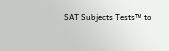SAT Subjects Tests™ to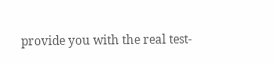provide you with the real test-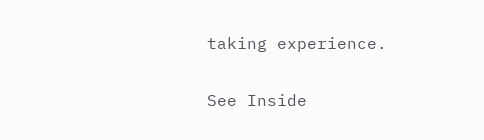taking experience.

See Inside